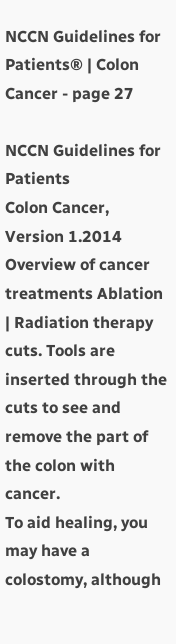NCCN Guidelines for Patients® | Colon Cancer - page 27

NCCN Guidelines for Patients
Colon Cancer, Version 1.2014
Overview of cancer treatments Ablation | Radiation therapy
cuts. Tools are inserted through the cuts to see and
remove the part of the colon with cancer.
To aid healing, you may have a colostomy, although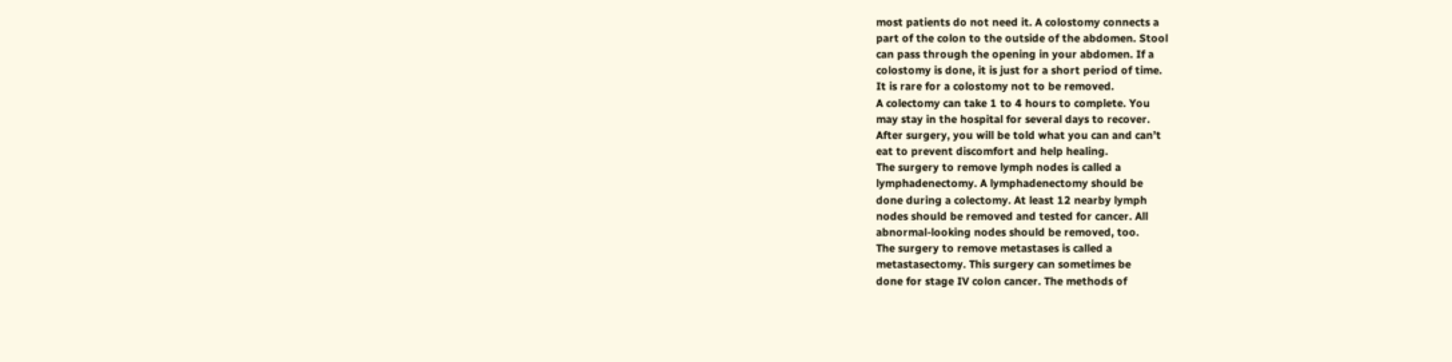most patients do not need it. A colostomy connects a
part of the colon to the outside of the abdomen. Stool
can pass through the opening in your abdomen. If a
colostomy is done, it is just for a short period of time.
It is rare for a colostomy not to be removed.
A colectomy can take 1 to 4 hours to complete. You
may stay in the hospital for several days to recover.
After surgery, you will be told what you can and can’t
eat to prevent discomfort and help healing.
The surgery to remove lymph nodes is called a
lymphadenectomy. A lymphadenectomy should be
done during a colectomy. At least 12 nearby lymph
nodes should be removed and tested for cancer. All
abnormal-looking nodes should be removed, too.
The surgery to remove metastases is called a
metastasectomy. This surgery can sometimes be
done for stage IV colon cancer. The methods of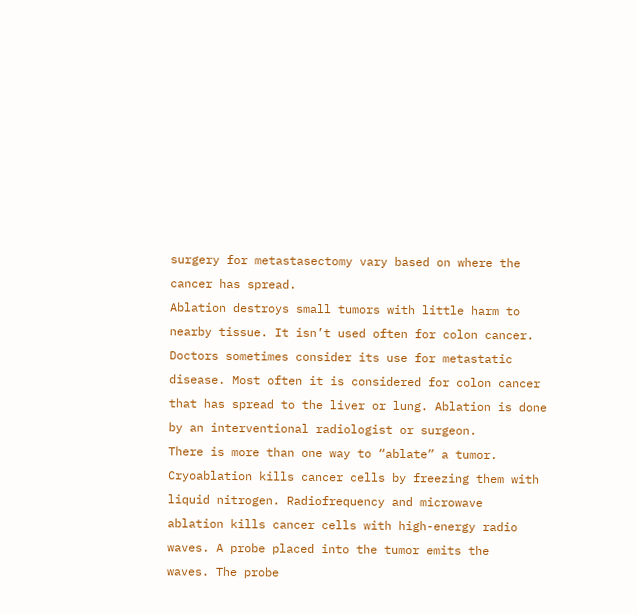surgery for metastasectomy vary based on where the
cancer has spread.
Ablation destroys small tumors with little harm to
nearby tissue. It isn’t used often for colon cancer.
Doctors sometimes consider its use for metastatic
disease. Most often it is considered for colon cancer
that has spread to the liver or lung. Ablation is done
by an interventional radiologist or surgeon.
There is more than one way to “ablate” a tumor.
Cryoablation kills cancer cells by freezing them with
liquid nitrogen. Radiofrequency and microwave
ablation kills cancer cells with high-energy radio
waves. A probe placed into the tumor emits the
waves. The probe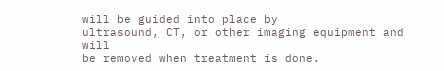will be guided into place by
ultrasound, CT, or other imaging equipment and will
be removed when treatment is done.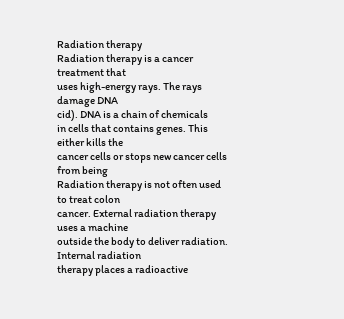Radiation therapy
Radiation therapy is a cancer treatment that
uses high-energy rays. The rays damage DNA
cid). DNA is a chain of chemicals
in cells that contains genes. This either kills the
cancer cells or stops new cancer cells from being
Radiation therapy is not often used to treat colon
cancer. External radiation therapy uses a machine
outside the body to deliver radiation. Internal radiation
therapy places a radioactive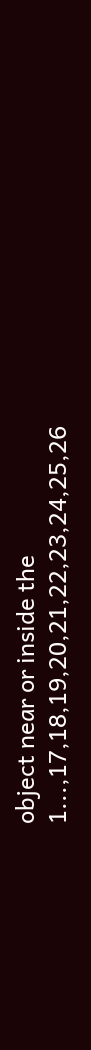object near or inside the
1...,17,18,19,20,21,22,23,24,25,26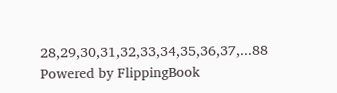28,29,30,31,32,33,34,35,36,37,...88
Powered by FlippingBook